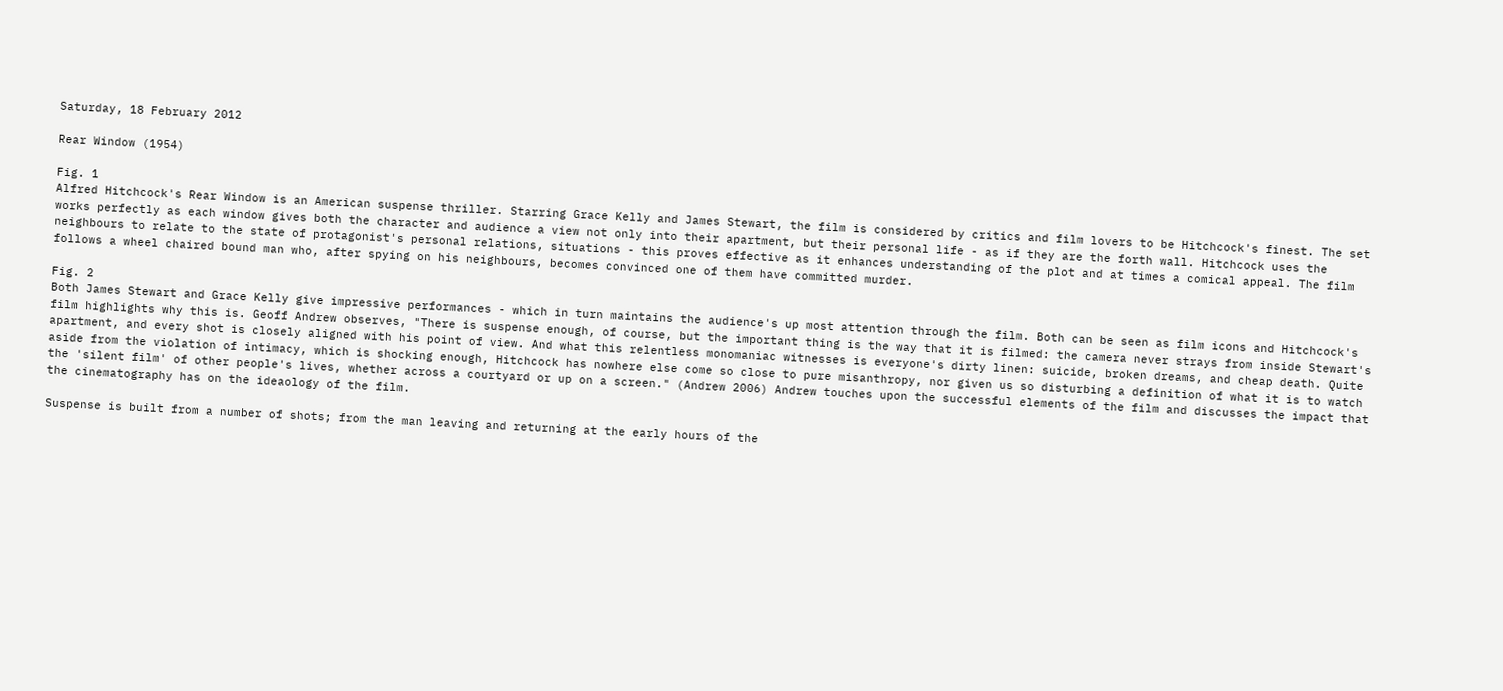Saturday, 18 February 2012

Rear Window (1954)

Fig. 1
Alfred Hitchcock's Rear Window is an American suspense thriller. Starring Grace Kelly and James Stewart, the film is considered by critics and film lovers to be Hitchcock's finest. The set works perfectly as each window gives both the character and audience a view not only into their apartment, but their personal life - as if they are the forth wall. Hitchcock uses the neighbours to relate to the state of protagonist's personal relations, situations - this proves effective as it enhances understanding of the plot and at times a comical appeal. The film follows a wheel chaired bound man who, after spying on his neighbours, becomes convinced one of them have committed murder.

Fig. 2
Both James Stewart and Grace Kelly give impressive performances - which in turn maintains the audience's up most attention through the film. Both can be seen as film icons and Hitchcock's film highlights why this is. Geoff Andrew observes, "There is suspense enough, of course, but the important thing is the way that it is filmed: the camera never strays from inside Stewart's apartment, and every shot is closely aligned with his point of view. And what this relentless monomaniac witnesses is everyone's dirty linen: suicide, broken dreams, and cheap death. Quite aside from the violation of intimacy, which is shocking enough, Hitchcock has nowhere else come so close to pure misanthropy, nor given us so disturbing a definition of what it is to watch the 'silent film' of other people's lives, whether across a courtyard or up on a screen." (Andrew 2006) Andrew touches upon the successful elements of the film and discusses the impact that the cinematography has on the ideaology of the film.

Suspense is built from a number of shots; from the man leaving and returning at the early hours of the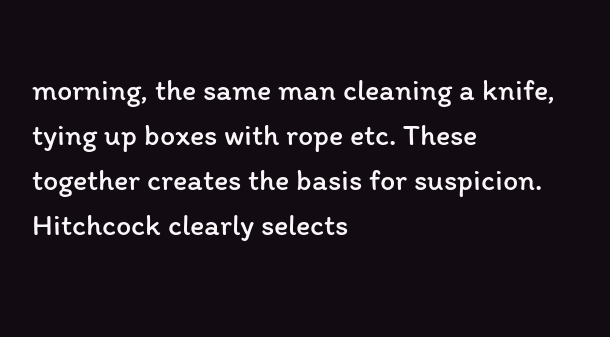morning, the same man cleaning a knife, tying up boxes with rope etc. These together creates the basis for suspicion. Hitchcock clearly selects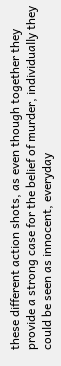these different action shots, as even though together they provide a strong case for the belief of murder, individually they could be seen as innocent, everyday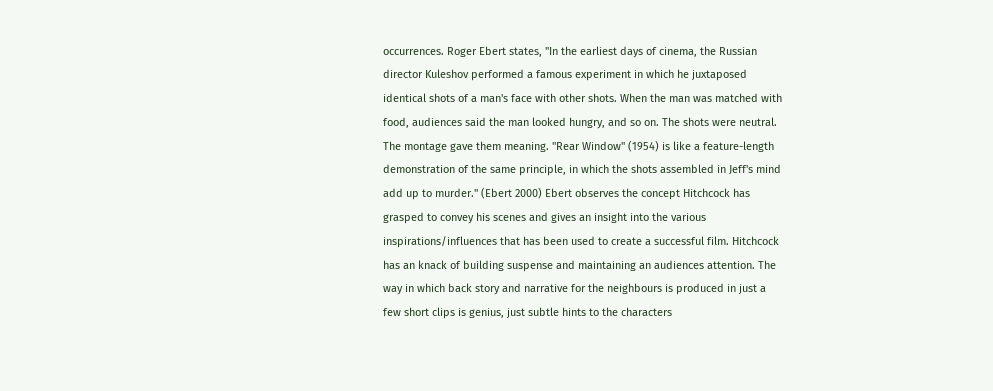occurrences. Roger Ebert states, "In the earliest days of cinema, the Russian director Kuleshov performed a famous experiment in which he juxtaposed identical shots of a man's face with other shots. When the man was matched with food, audiences said the man looked hungry, and so on. The shots were neutral. The montage gave them meaning. "Rear Window" (1954) is like a feature-length demonstration of the same principle, in which the shots assembled in Jeff's mind add up to murder." (Ebert 2000) Ebert observes the concept Hitchcock has grasped to convey his scenes and gives an insight into the various inspirations/influences that has been used to create a successful film. Hitchcock has an knack of building suspense and maintaining an audiences attention. The way in which back story and narrative for the neighbours is produced in just a few short clips is genius, just subtle hints to the characters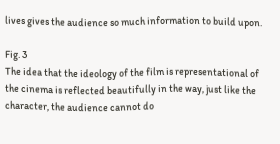lives gives the audience so much information to build upon.

Fig. 3
The idea that the ideology of the film is representational of the cinema is reflected beautifully in the way, just like the character, the audience cannot do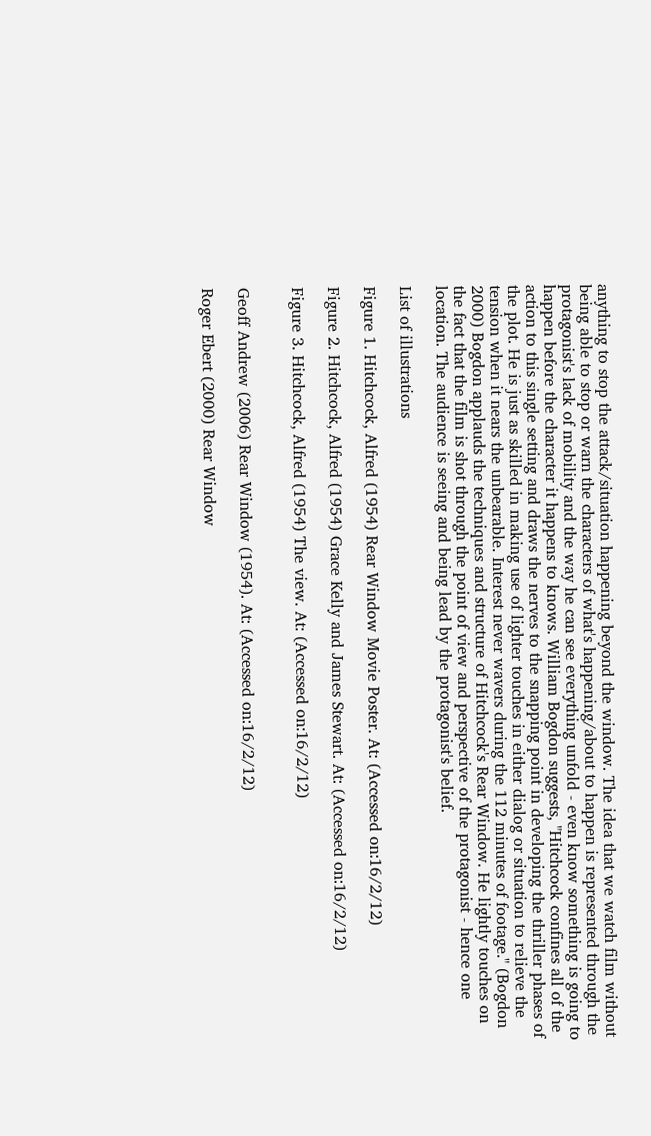anything to stop the attack/situation happening beyond the window. The idea that we watch film without being able to stop or warn the characters of what's happening/about to happen is represented through the protagonist's lack of mobility and the way he can see everything unfold - even know something is going to happen before the character it happens to knows. William Bogdon suggests, "Hitchcock confines all of the action to this single setting and draws the nerves to the snapping point in developing the thriller phases of the plot. He is just as skilled in making use of lighter touches in either dialog or situation to relieve the tension when it nears the unbearable. Interest never wavers during the 112 minutes of footage." (Bogdon 2000) Bogdon applauds the techniques and structure of Hitchcock's Rear Window. He lightly touches on the fact that the film is shot through the point of view and perspective of the protagonist - hence one location. The audience is seeing and being lead by the protagonist's belief.

List of illustrations

Figure 1. Hitchcock, Alfred (1954) Rear Window Movie Poster. At: (Accessed on:16/2/12)

Figure 2. Hitchcock, Alfred (1954) Grace Kelly and James Stewart. At: (Accessed on:16/2/12)

Figure 3. Hitchcock, Alfred (1954) The view. At: (Accessed on:16/2/12)


Geoff Andrew (2006) Rear Window (1954). At: (Accessed on:16/2/12)

Roger Ebert (2000) Rear Window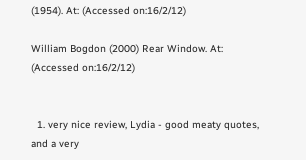(1954). At: (Accessed on:16/2/12)

William Bogdon (2000) Rear Window. At: (Accessed on:16/2/12)


  1. very nice review, Lydia - good meaty quotes, and a very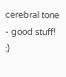cerebral tone - good stuff! :)